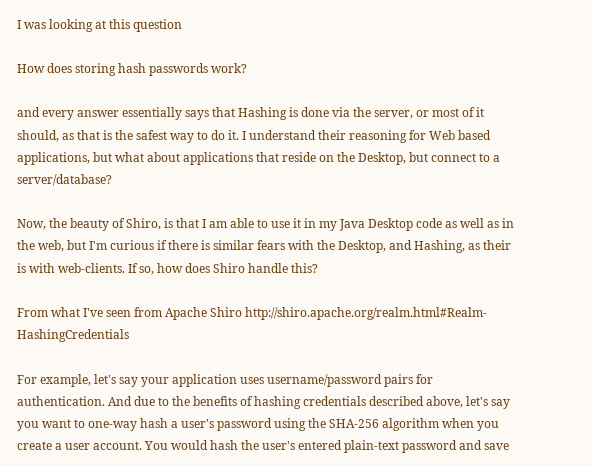I was looking at this question

How does storing hash passwords work?

and every answer essentially says that Hashing is done via the server, or most of it should, as that is the safest way to do it. I understand their reasoning for Web based applications, but what about applications that reside on the Desktop, but connect to a server/database?

Now, the beauty of Shiro, is that I am able to use it in my Java Desktop code as well as in the web, but I'm curious if there is similar fears with the Desktop, and Hashing, as their is with web-clients. If so, how does Shiro handle this?

From what I've seen from Apache Shiro http://shiro.apache.org/realm.html#Realm-HashingCredentials

For example, let's say your application uses username/password pairs for authentication. And due to the benefits of hashing credentials described above, let's say you want to one-way hash a user's password using the SHA-256 algorithm when you create a user account. You would hash the user's entered plain-text password and save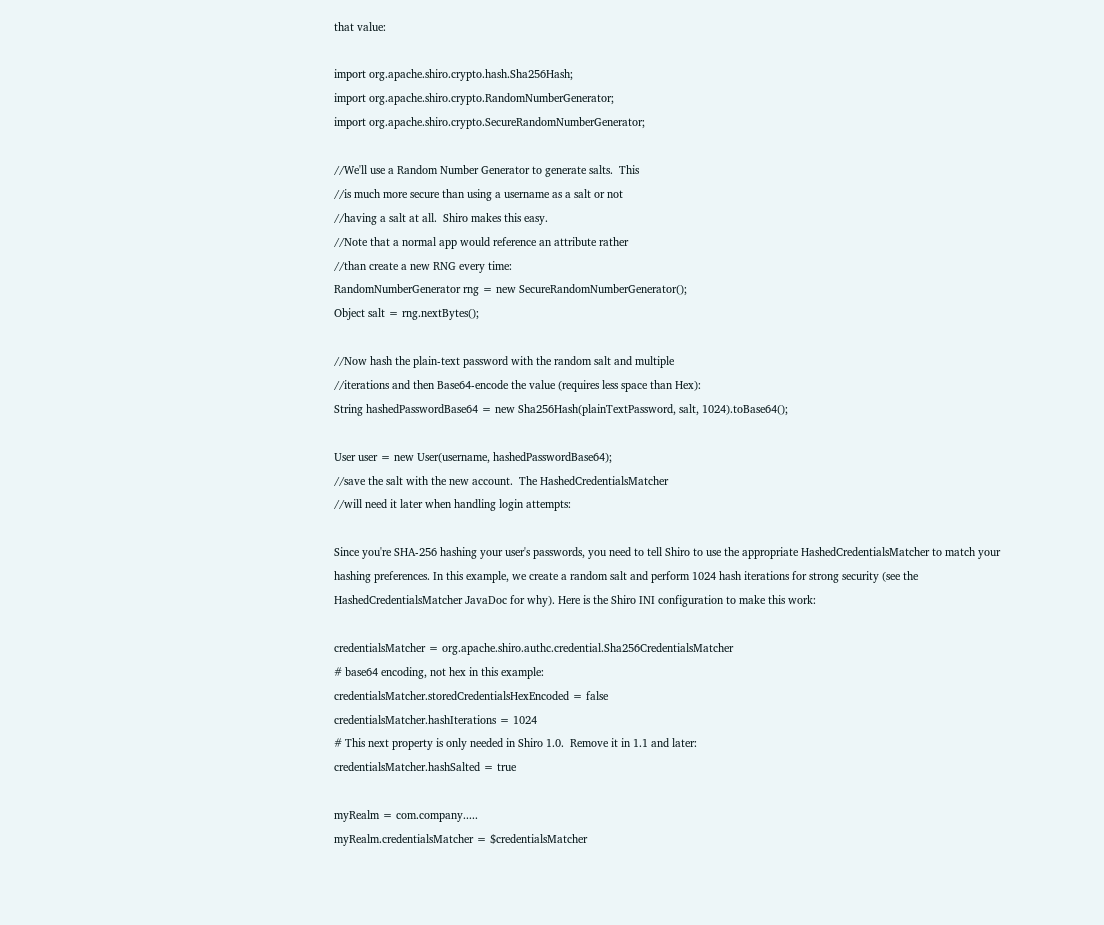that value:

import org.apache.shiro.crypto.hash.Sha256Hash;
import org.apache.shiro.crypto.RandomNumberGenerator;
import org.apache.shiro.crypto.SecureRandomNumberGenerator;

//We'll use a Random Number Generator to generate salts.  This
//is much more secure than using a username as a salt or not
//having a salt at all.  Shiro makes this easy.
//Note that a normal app would reference an attribute rather
//than create a new RNG every time:
RandomNumberGenerator rng = new SecureRandomNumberGenerator();
Object salt = rng.nextBytes();

//Now hash the plain-text password with the random salt and multiple
//iterations and then Base64-encode the value (requires less space than Hex):
String hashedPasswordBase64 = new Sha256Hash(plainTextPassword, salt, 1024).toBase64();

User user = new User(username, hashedPasswordBase64);
//save the salt with the new account.  The HashedCredentialsMatcher
//will need it later when handling login attempts:

Since you're SHA-256 hashing your user's passwords, you need to tell Shiro to use the appropriate HashedCredentialsMatcher to match your hashing preferences. In this example, we create a random salt and perform 1024 hash iterations for strong security (see the HashedCredentialsMatcher JavaDoc for why). Here is the Shiro INI configuration to make this work:

credentialsMatcher = org.apache.shiro.authc.credential.Sha256CredentialsMatcher
# base64 encoding, not hex in this example:
credentialsMatcher.storedCredentialsHexEncoded = false
credentialsMatcher.hashIterations = 1024
# This next property is only needed in Shiro 1.0.  Remove it in 1.1 and later:
credentialsMatcher.hashSalted = true

myRealm = com.company.....
myRealm.credentialsMatcher = $credentialsMatcher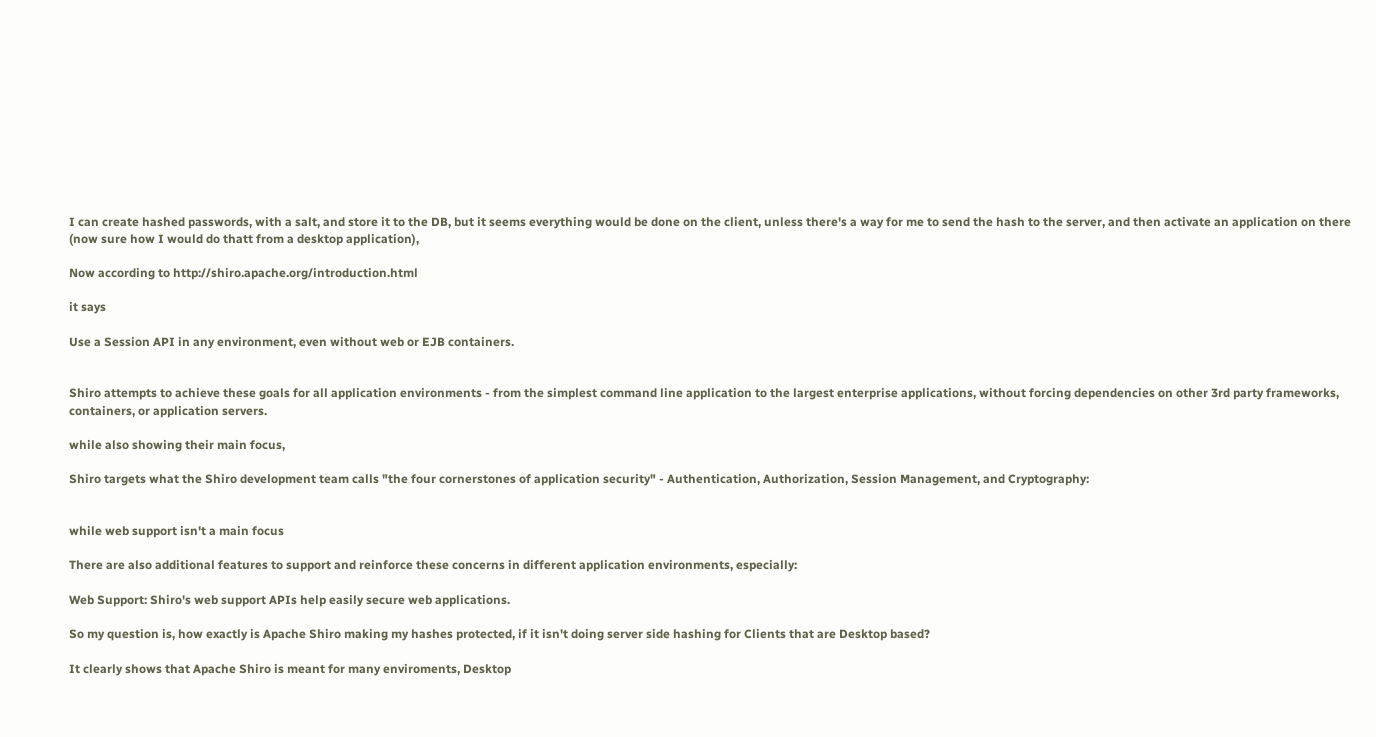I can create hashed passwords, with a salt, and store it to the DB, but it seems everything would be done on the client, unless there's a way for me to send the hash to the server, and then activate an application on there (now sure how I would do thatt from a desktop application),

Now according to http://shiro.apache.org/introduction.html

it says

Use a Session API in any environment, even without web or EJB containers.


Shiro attempts to achieve these goals for all application environments - from the simplest command line application to the largest enterprise applications, without forcing dependencies on other 3rd party frameworks, containers, or application servers.

while also showing their main focus,

Shiro targets what the Shiro development team calls "the four cornerstones of application security" - Authentication, Authorization, Session Management, and Cryptography:


while web support isn't a main focus

There are also additional features to support and reinforce these concerns in different application environments, especially:

Web Support: Shiro's web support APIs help easily secure web applications.

So my question is, how exactly is Apache Shiro making my hashes protected, if it isn't doing server side hashing for Clients that are Desktop based?

It clearly shows that Apache Shiro is meant for many enviroments, Desktop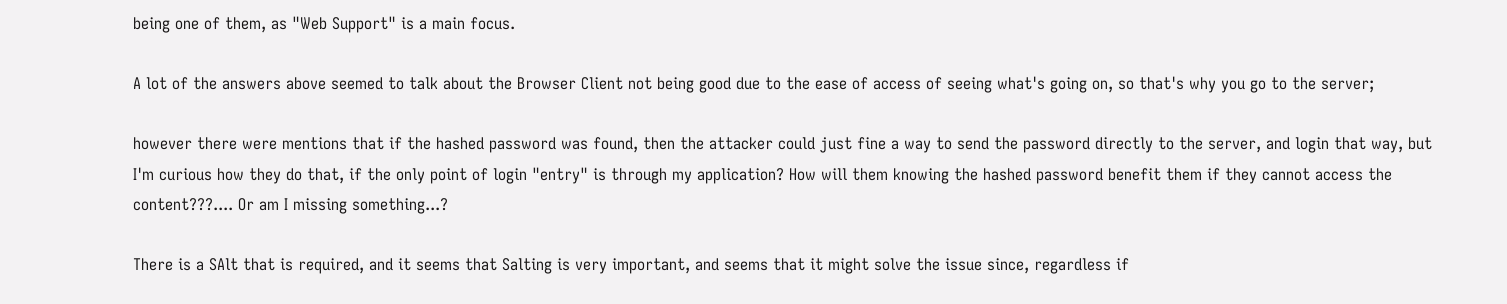being one of them, as "Web Support" is a main focus.

A lot of the answers above seemed to talk about the Browser Client not being good due to the ease of access of seeing what's going on, so that's why you go to the server;

however there were mentions that if the hashed password was found, then the attacker could just fine a way to send the password directly to the server, and login that way, but I'm curious how they do that, if the only point of login "entry" is through my application? How will them knowing the hashed password benefit them if they cannot access the content???.... Or am I missing something...?

There is a SAlt that is required, and it seems that Salting is very important, and seems that it might solve the issue since, regardless if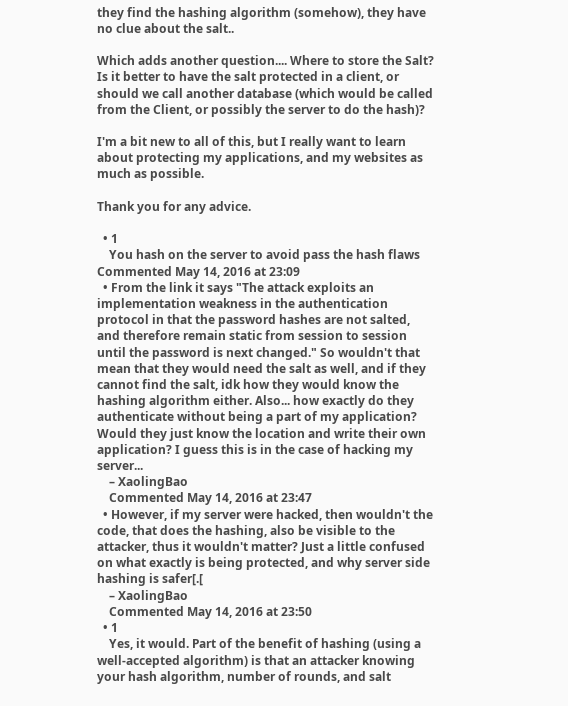they find the hashing algorithm (somehow), they have no clue about the salt..

Which adds another question.... Where to store the Salt? Is it better to have the salt protected in a client, or should we call another database (which would be called from the Client, or possibly the server to do the hash)?

I'm a bit new to all of this, but I really want to learn about protecting my applications, and my websites as much as possible.

Thank you for any advice.

  • 1
    You hash on the server to avoid pass the hash flaws Commented May 14, 2016 at 23:09
  • From the link it says "The attack exploits an implementation weakness in the authentication protocol in that the password hashes are not salted, and therefore remain static from session to session until the password is next changed." So wouldn't that mean that they would need the salt as well, and if they cannot find the salt, idk how they would know the hashing algorithm either. Also... how exactly do they authenticate without being a part of my application? Would they just know the location and write their own application? I guess this is in the case of hacking my server...
    – XaolingBao
    Commented May 14, 2016 at 23:47
  • However, if my server were hacked, then wouldn't the code, that does the hashing, also be visible to the attacker, thus it wouldn't matter? Just a little confused on what exactly is being protected, and why server side hashing is safer[.[
    – XaolingBao
    Commented May 14, 2016 at 23:50
  • 1
    Yes, it would. Part of the benefit of hashing (using a well-accepted algorithm) is that an attacker knowing your hash algorithm, number of rounds, and salt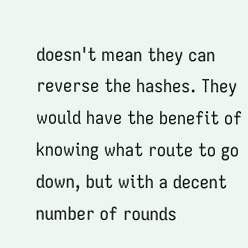doesn't mean they can reverse the hashes. They would have the benefit of knowing what route to go down, but with a decent number of rounds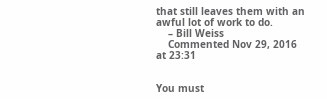that still leaves them with an awful lot of work to do.
    – Bill Weiss
    Commented Nov 29, 2016 at 23:31


You must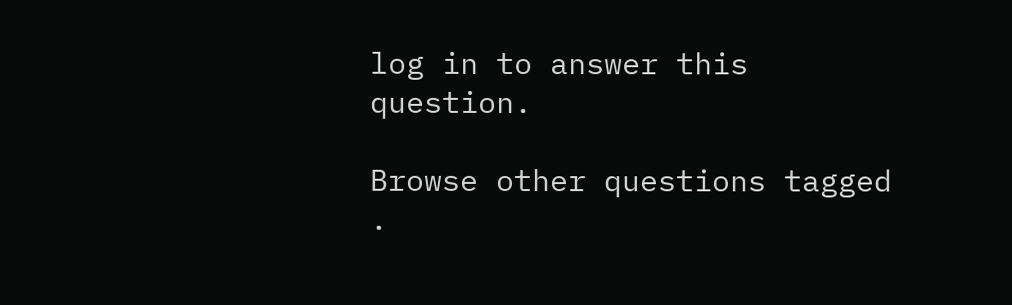log in to answer this question.

Browse other questions tagged .